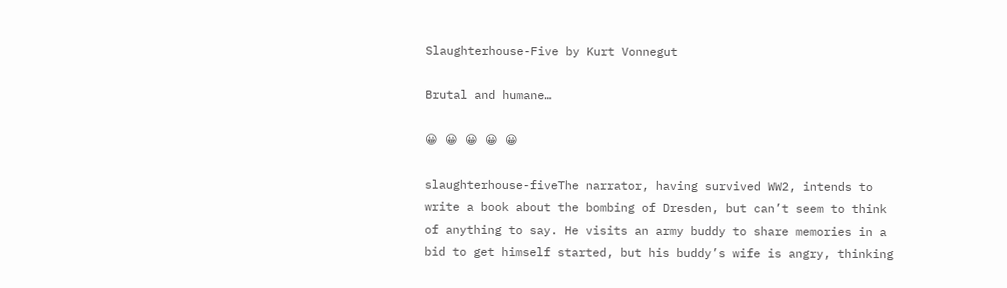Slaughterhouse-Five by Kurt Vonnegut

Brutal and humane…

😀 😀 😀 😀 😀

slaughterhouse-fiveThe narrator, having survived WW2, intends to write a book about the bombing of Dresden, but can’t seem to think of anything to say. He visits an army buddy to share memories in a bid to get himself started, but his buddy’s wife is angry, thinking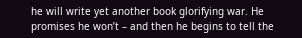he will write yet another book glorifying war. He promises he won’t – and then he begins to tell the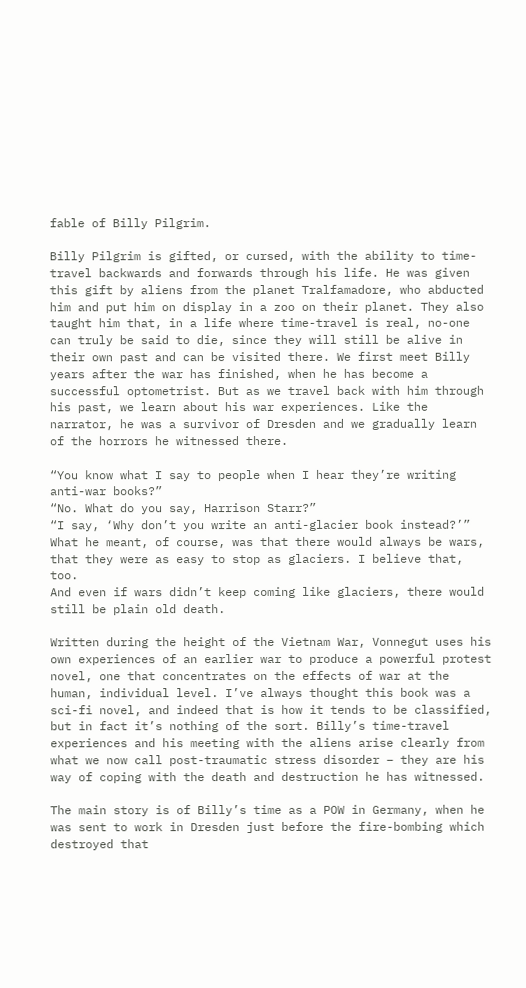fable of Billy Pilgrim.

Billy Pilgrim is gifted, or cursed, with the ability to time-travel backwards and forwards through his life. He was given this gift by aliens from the planet Tralfamadore, who abducted him and put him on display in a zoo on their planet. They also taught him that, in a life where time-travel is real, no-one can truly be said to die, since they will still be alive in their own past and can be visited there. We first meet Billy years after the war has finished, when he has become a successful optometrist. But as we travel back with him through his past, we learn about his war experiences. Like the narrator, he was a survivor of Dresden and we gradually learn of the horrors he witnessed there.

“You know what I say to people when I hear they’re writing anti-war books?”
“No. What do you say, Harrison Starr?”
“I say, ‘Why don’t you write an anti-glacier book instead?’”
What he meant, of course, was that there would always be wars, that they were as easy to stop as glaciers. I believe that, too.
And even if wars didn’t keep coming like glaciers, there would still be plain old death.

Written during the height of the Vietnam War, Vonnegut uses his own experiences of an earlier war to produce a powerful protest novel, one that concentrates on the effects of war at the human, individual level. I’ve always thought this book was a sci-fi novel, and indeed that is how it tends to be classified, but in fact it’s nothing of the sort. Billy’s time-travel experiences and his meeting with the aliens arise clearly from what we now call post-traumatic stress disorder – they are his way of coping with the death and destruction he has witnessed.

The main story is of Billy’s time as a POW in Germany, when he was sent to work in Dresden just before the fire-bombing which destroyed that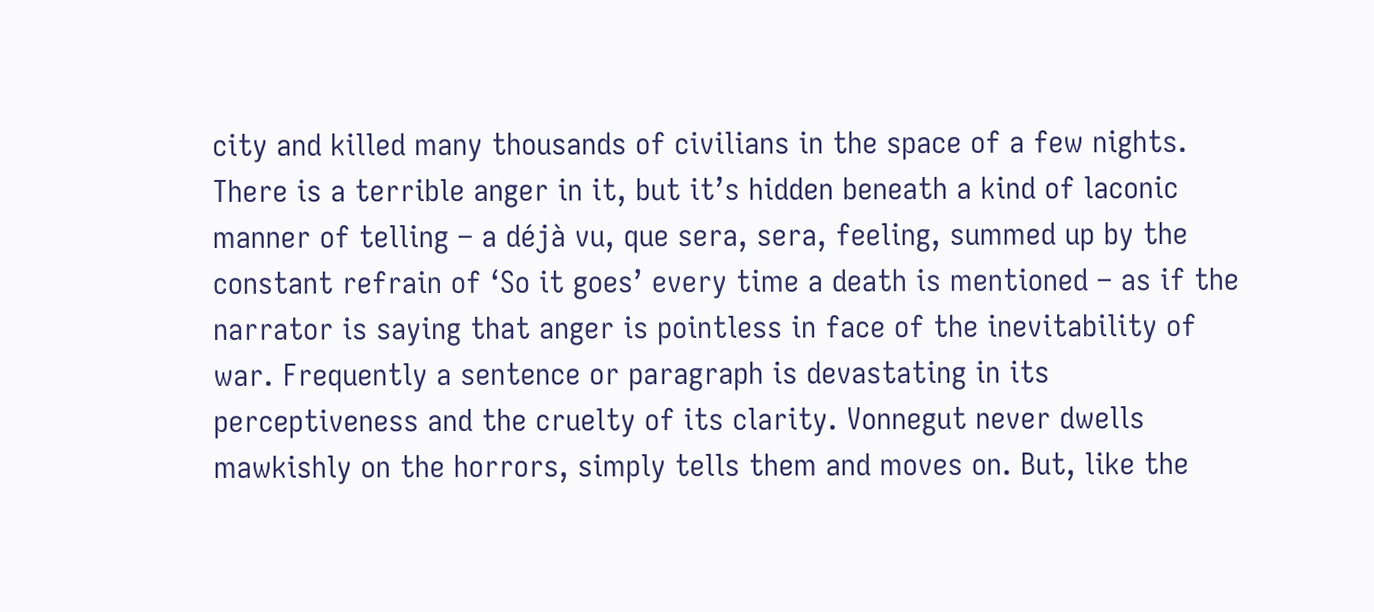city and killed many thousands of civilians in the space of a few nights. There is a terrible anger in it, but it’s hidden beneath a kind of laconic manner of telling – a déjà vu, que sera, sera, feeling, summed up by the constant refrain of ‘So it goes’ every time a death is mentioned – as if the narrator is saying that anger is pointless in face of the inevitability of war. Frequently a sentence or paragraph is devastating in its perceptiveness and the cruelty of its clarity. Vonnegut never dwells mawkishly on the horrors, simply tells them and moves on. But, like the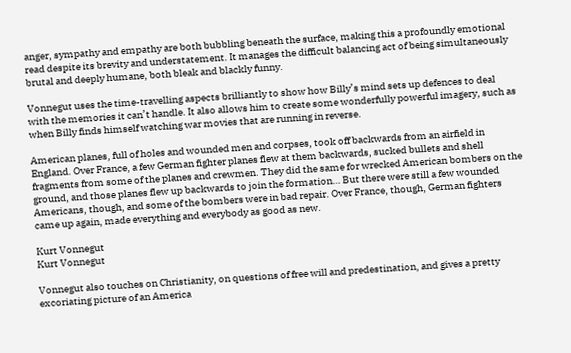anger, sympathy and empathy are both bubbling beneath the surface, making this a profoundly emotional read despite its brevity and understatement. It manages the difficult balancing act of being simultaneously brutal and deeply humane, both bleak and blackly funny.

Vonnegut uses the time-travelling aspects brilliantly to show how Billy’s mind sets up defences to deal with the memories it can’t handle. It also allows him to create some wonderfully powerful imagery, such as when Billy finds himself watching war movies that are running in reverse.

American planes, full of holes and wounded men and corpses, took off backwards from an airfield in England. Over France, a few German fighter planes flew at them backwards, sucked bullets and shell fragments from some of the planes and crewmen. They did the same for wrecked American bombers on the ground, and those planes flew up backwards to join the formation… But there were still a few wounded Americans, though, and some of the bombers were in bad repair. Over France, though, German fighters came up again, made everything and everybody as good as new.

Kurt Vonnegut
Kurt Vonnegut

Vonnegut also touches on Christianity, on questions of free will and predestination, and gives a pretty excoriating picture of an America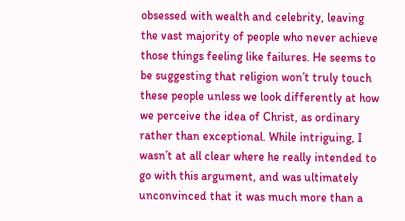obsessed with wealth and celebrity, leaving the vast majority of people who never achieve those things feeling like failures. He seems to be suggesting that religion won’t truly touch these people unless we look differently at how we perceive the idea of Christ, as ordinary rather than exceptional. While intriguing, I wasn’t at all clear where he really intended to go with this argument, and was ultimately unconvinced that it was much more than a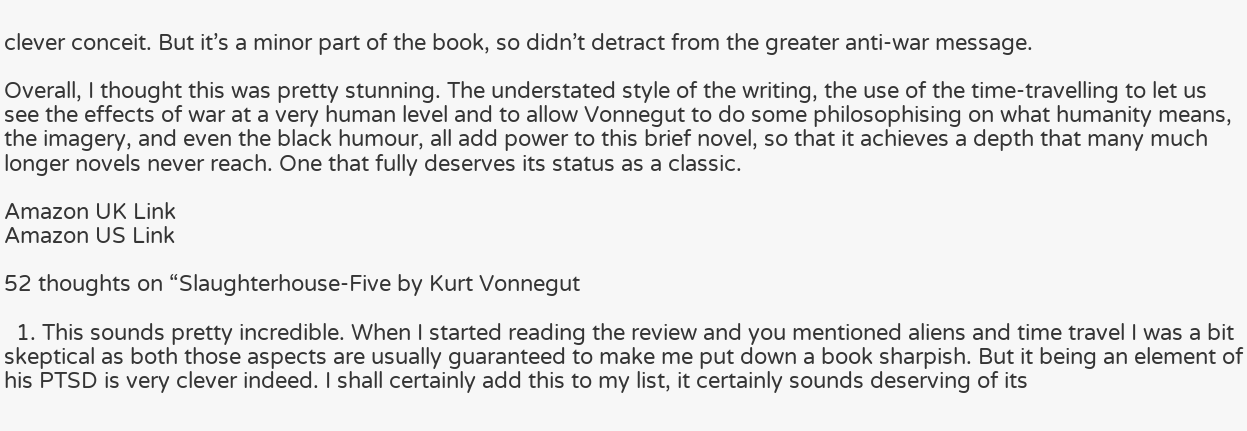clever conceit. But it’s a minor part of the book, so didn’t detract from the greater anti-war message.

Overall, I thought this was pretty stunning. The understated style of the writing, the use of the time-travelling to let us see the effects of war at a very human level and to allow Vonnegut to do some philosophising on what humanity means, the imagery, and even the black humour, all add power to this brief novel, so that it achieves a depth that many much longer novels never reach. One that fully deserves its status as a classic.

Amazon UK Link
Amazon US Link

52 thoughts on “Slaughterhouse-Five by Kurt Vonnegut

  1. This sounds pretty incredible. When I started reading the review and you mentioned aliens and time travel I was a bit skeptical as both those aspects are usually guaranteed to make me put down a book sharpish. But it being an element of his PTSD is very clever indeed. I shall certainly add this to my list, it certainly sounds deserving of its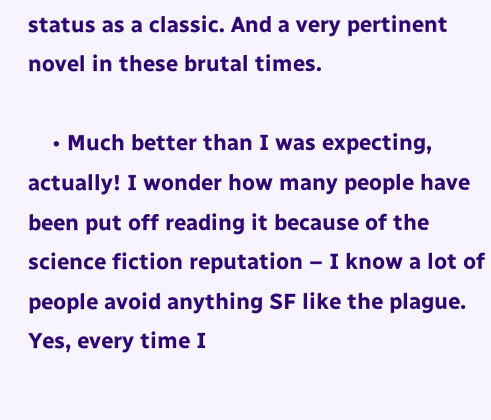status as a classic. And a very pertinent novel in these brutal times.

    • Much better than I was expecting, actually! I wonder how many people have been put off reading it because of the science fiction reputation – I know a lot of people avoid anything SF like the plague. Yes, every time I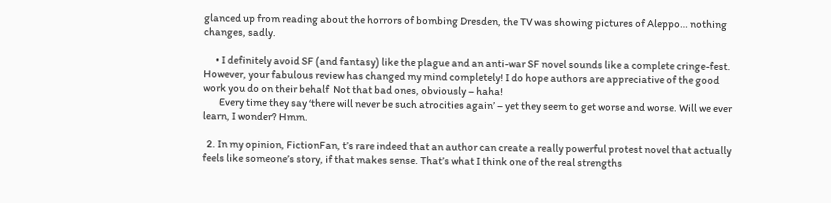glanced up from reading about the horrors of bombing Dresden, the TV was showing pictures of Aleppo… nothing changes, sadly.

      • I definitely avoid SF (and fantasy) like the plague and an anti-war SF novel sounds like a complete cringe-fest. However, your fabulous review has changed my mind completely! I do hope authors are appreciative of the good work you do on their behalf  Not that bad ones, obviously – haha!
        Every time they say ‘there will never be such atrocities again’ – yet they seem to get worse and worse. Will we ever learn, I wonder? Hmm.

  2. In my opinion, FictionFan, t’s rare indeed that an author can create a really powerful protest novel that actually feels like someone’s story, if that makes sense. That’s what I think one of the real strengths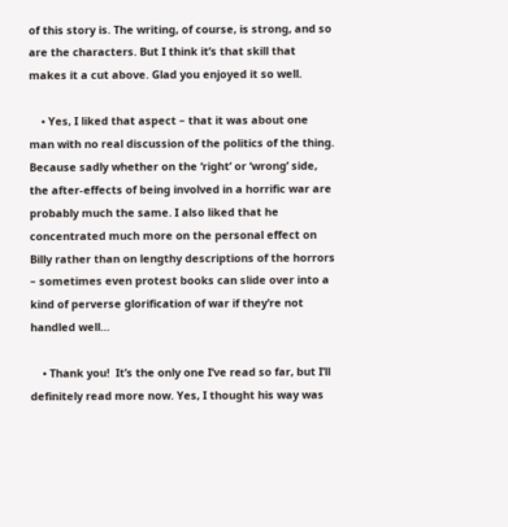of this story is. The writing, of course, is strong, and so are the characters. But I think it’s that skill that makes it a cut above. Glad you enjoyed it so well.

    • Yes, I liked that aspect – that it was about one man with no real discussion of the politics of the thing. Because sadly whether on the ‘right’ or ‘wrong’ side, the after-effects of being involved in a horrific war are probably much the same. I also liked that he concentrated much more on the personal effect on Billy rather than on lengthy descriptions of the horrors – sometimes even protest books can slide over into a kind of perverse glorification of war if they’re not handled well…

    • Thank you!  It’s the only one I’ve read so far, but I’ll definitely read more now. Yes, I thought his way was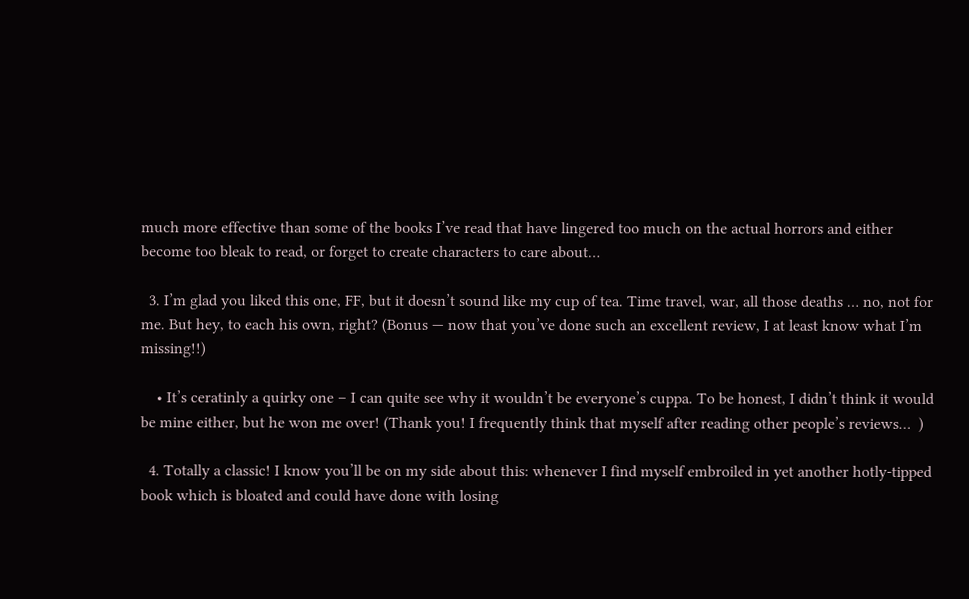much more effective than some of the books I’ve read that have lingered too much on the actual horrors and either become too bleak to read, or forget to create characters to care about…

  3. I’m glad you liked this one, FF, but it doesn’t sound like my cup of tea. Time travel, war, all those deaths … no, not for me. But hey, to each his own, right? (Bonus — now that you’ve done such an excellent review, I at least know what I’m missing!!)

    • It’s ceratinly a quirky one – I can quite see why it wouldn’t be everyone’s cuppa. To be honest, I didn’t think it would be mine either, but he won me over! (Thank you! I frequently think that myself after reading other people’s reviews…  )

  4. Totally a classic! I know you’ll be on my side about this: whenever I find myself embroiled in yet another hotly-tipped book which is bloated and could have done with losing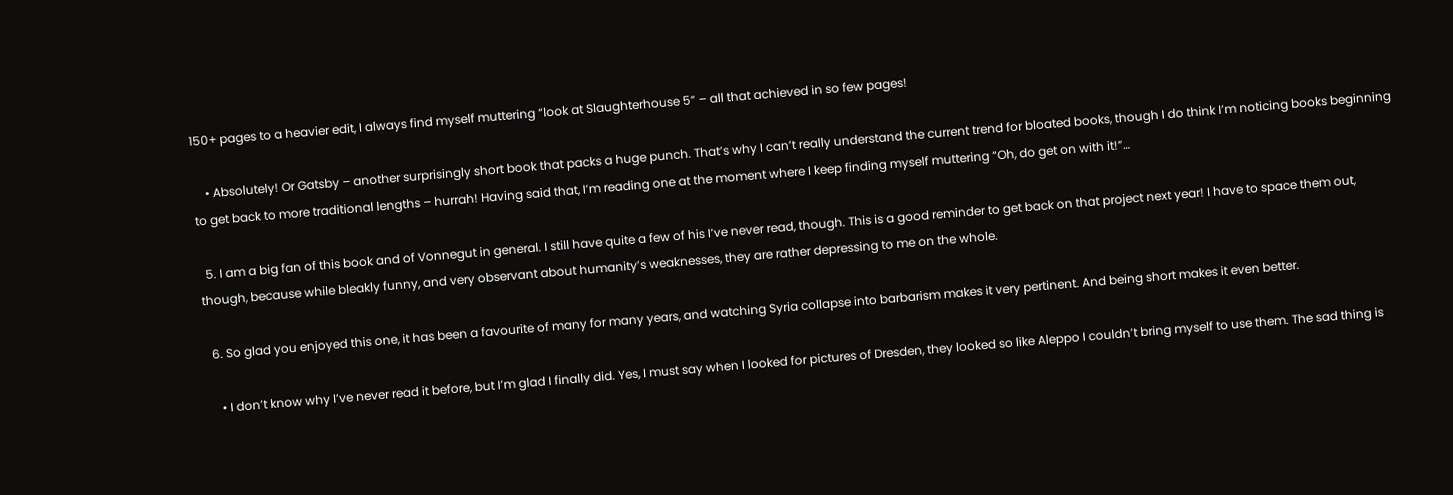150+ pages to a heavier edit, I always find myself muttering “look at Slaughterhouse 5” – all that achieved in so few pages!

    • Absolutely! Or Gatsby – another surprisingly short book that packs a huge punch. That’s why I can’t really understand the current trend for bloated books, though I do think I’m noticing books beginning to get back to more traditional lengths – hurrah! Having said that, I’m reading one at the moment where I keep finding myself muttering “Oh, do get on with it!”…

  5. I am a big fan of this book and of Vonnegut in general. I still have quite a few of his I’ve never read, though. This is a good reminder to get back on that project next year! I have to space them out, though, because while bleakly funny, and very observant about humanity’s weaknesses, they are rather depressing to me on the whole.

  6. So glad you enjoyed this one, it has been a favourite of many for many years, and watching Syria collapse into barbarism makes it very pertinent. And being short makes it even better.

    • I don’t know why I’ve never read it before, but I’m glad I finally did. Yes, I must say when I looked for pictures of Dresden, they looked so like Aleppo I couldn’t bring myself to use them. The sad thing is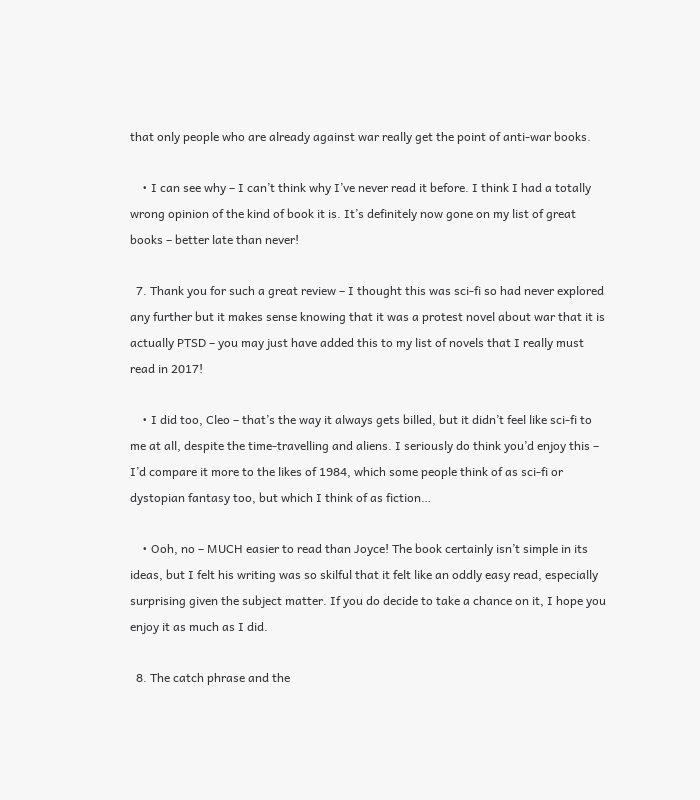that only people who are already against war really get the point of anti-war books.

    • I can see why – I can’t think why I’ve never read it before. I think I had a totally wrong opinion of the kind of book it is. It’s definitely now gone on my list of great books – better late than never!

  7. Thank you for such a great review – I thought this was sci-fi so had never explored any further but it makes sense knowing that it was a protest novel about war that it is actually PTSD – you may just have added this to my list of novels that I really must read in 2017!

    • I did too, Cleo – that’s the way it always gets billed, but it didn’t feel like sci-fi to me at all, despite the time-travelling and aliens. I seriously do think you’d enjoy this – I’d compare it more to the likes of 1984, which some people think of as sci-fi or dystopian fantasy too, but which I think of as fiction…

    • Ooh, no – MUCH easier to read than Joyce! The book certainly isn’t simple in its ideas, but I felt his writing was so skilful that it felt like an oddly easy read, especially surprising given the subject matter. If you do decide to take a chance on it, I hope you enjoy it as much as I did.

  8. The catch phrase and the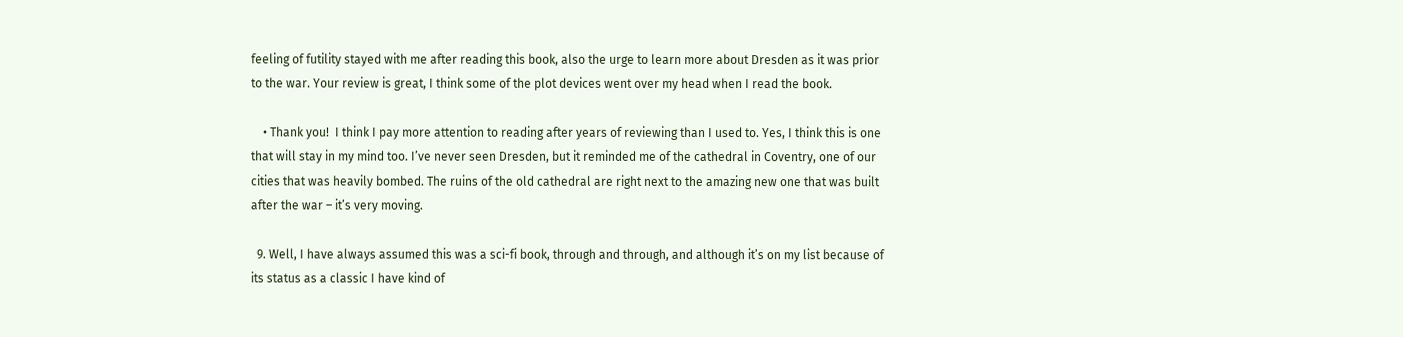feeling of futility stayed with me after reading this book, also the urge to learn more about Dresden as it was prior to the war. Your review is great, I think some of the plot devices went over my head when I read the book.

    • Thank you!  I think I pay more attention to reading after years of reviewing than I used to. Yes, I think this is one that will stay in my mind too. I’ve never seen Dresden, but it reminded me of the cathedral in Coventry, one of our cities that was heavily bombed. The ruins of the old cathedral are right next to the amazing new one that was built after the war – it’s very moving.

  9. Well, I have always assumed this was a sci-fi book, through and through, and although it’s on my list because of its status as a classic I have kind of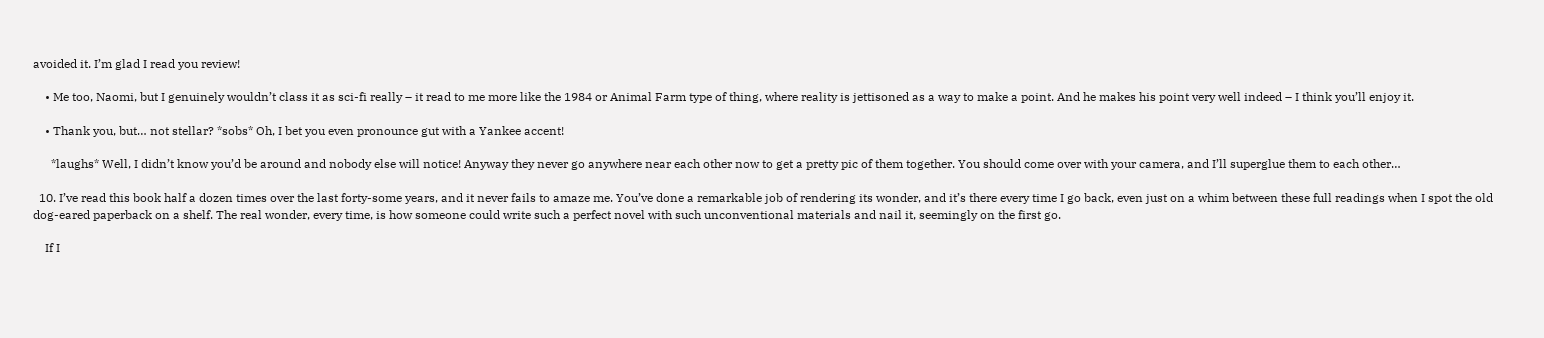avoided it. I’m glad I read you review!

    • Me too, Naomi, but I genuinely wouldn’t class it as sci-fi really – it read to me more like the 1984 or Animal Farm type of thing, where reality is jettisoned as a way to make a point. And he makes his point very well indeed – I think you’ll enjoy it.

    • Thank you, but… not stellar? *sobs* Oh, I bet you even pronounce gut with a Yankee accent!

      *laughs* Well, I didn’t know you’d be around and nobody else will notice! Anyway they never go anywhere near each other now to get a pretty pic of them together. You should come over with your camera, and I’ll superglue them to each other…

  10. I’ve read this book half a dozen times over the last forty-some years, and it never fails to amaze me. You’ve done a remarkable job of rendering its wonder, and it’s there every time I go back, even just on a whim between these full readings when I spot the old dog-eared paperback on a shelf. The real wonder, every time, is how someone could write such a perfect novel with such unconventional materials and nail it, seemingly on the first go.

    If I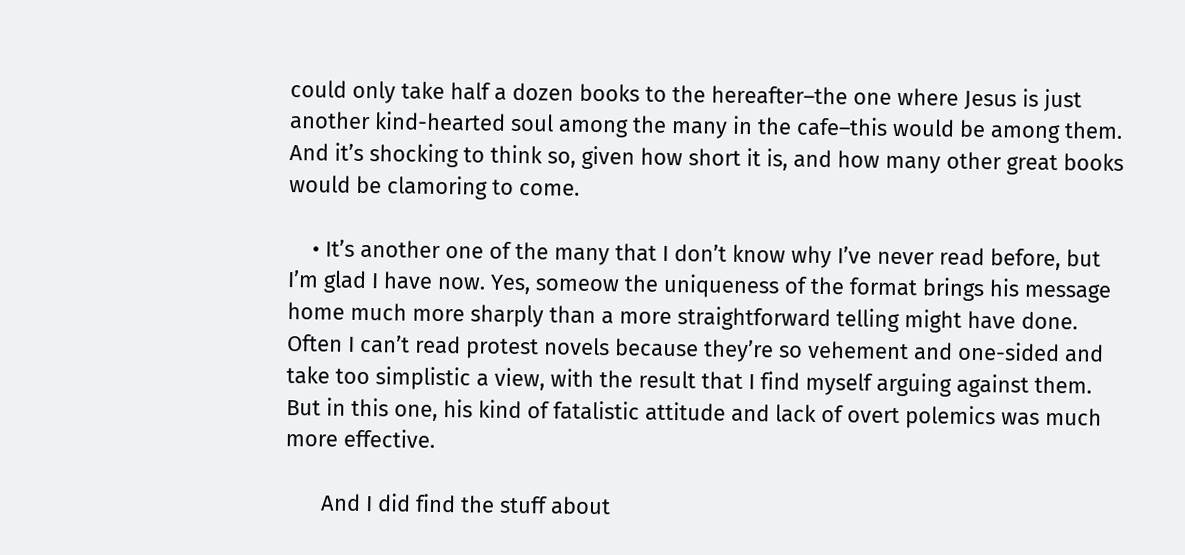could only take half a dozen books to the hereafter–the one where Jesus is just another kind-hearted soul among the many in the cafe–this would be among them. And it’s shocking to think so, given how short it is, and how many other great books would be clamoring to come.

    • It’s another one of the many that I don’t know why I’ve never read before, but I’m glad I have now. Yes, someow the uniqueness of the format brings his message home much more sharply than a more straightforward telling might have done. Often I can’t read protest novels because they’re so vehement and one-sided and take too simplistic a view, with the result that I find myself arguing against them. But in this one, his kind of fatalistic attitude and lack of overt polemics was much more effective.

      And I did find the stuff about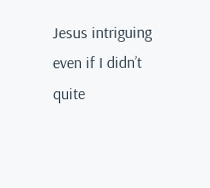Jesus intriguing even if I didn’t quite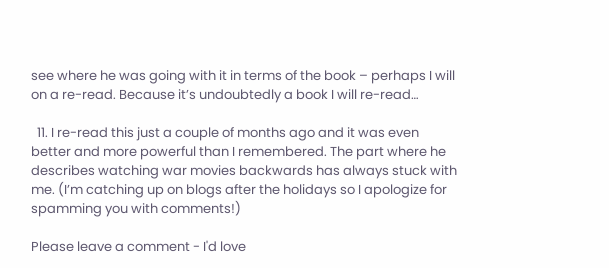see where he was going with it in terms of the book – perhaps I will on a re-read. Because it’s undoubtedly a book I will re-read…

  11. I re-read this just a couple of months ago and it was even better and more powerful than I remembered. The part where he describes watching war movies backwards has always stuck with me. (I’m catching up on blogs after the holidays so I apologize for spamming you with comments!)

Please leave a comment - I'd love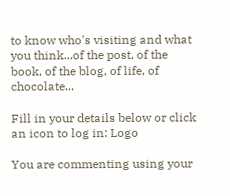to know who's visiting and what you think...of the post, of the book, of the blog, of life, of chocolate...

Fill in your details below or click an icon to log in: Logo

You are commenting using your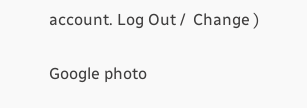account. Log Out /  Change )

Google photo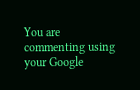You are commenting using your Google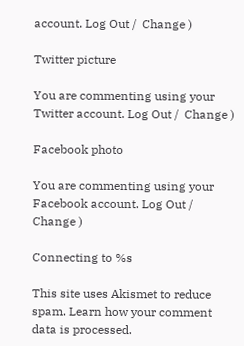account. Log Out /  Change )

Twitter picture

You are commenting using your Twitter account. Log Out /  Change )

Facebook photo

You are commenting using your Facebook account. Log Out /  Change )

Connecting to %s

This site uses Akismet to reduce spam. Learn how your comment data is processed.